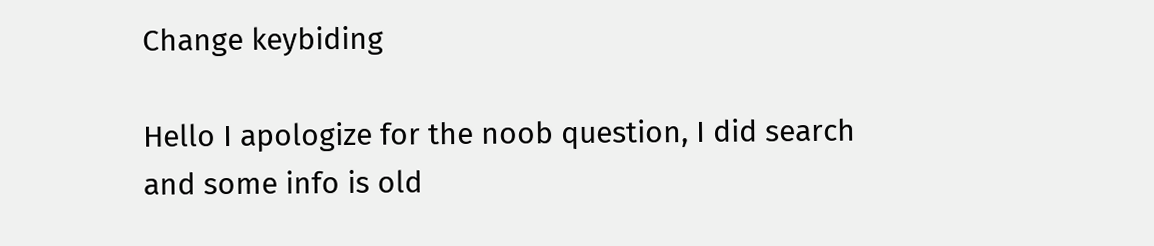Change keybiding

Hello I apologize for the noob question, I did search and some info is old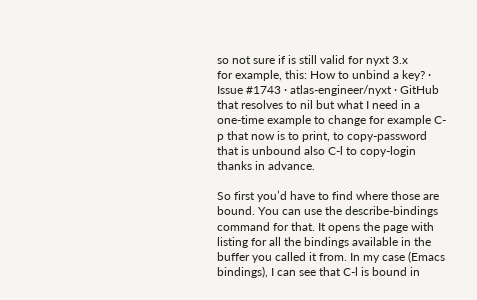so not sure if is still valid for nyxt 3.x
for example, this: How to unbind a key? · Issue #1743 · atlas-engineer/nyxt · GitHub
that resolves to nil but what I need in a one-time example to change for example C-p that now is to print, to copy-password that is unbound also C-l to copy-login
thanks in advance.

So first you’d have to find where those are bound. You can use the describe-bindings command for that. It opens the page with listing for all the bindings available in the buffer you called it from. In my case (Emacs bindings), I can see that C-l is bound in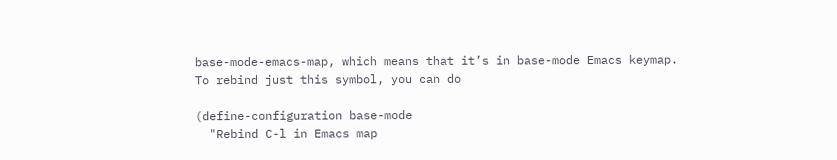base-mode-emacs-map, which means that it’s in base-mode Emacs keymap. To rebind just this symbol, you can do

(define-configuration base-mode
  "Rebind C-l in Emacs map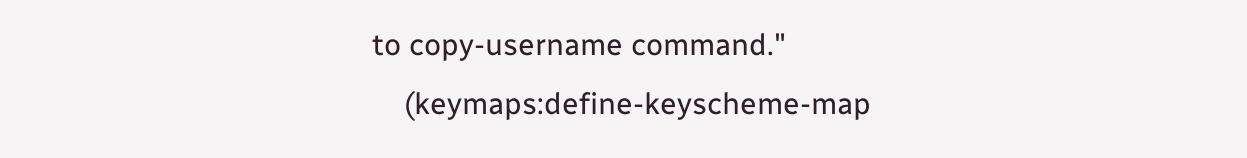to copy-username command."
    (keymaps:define-keyscheme-map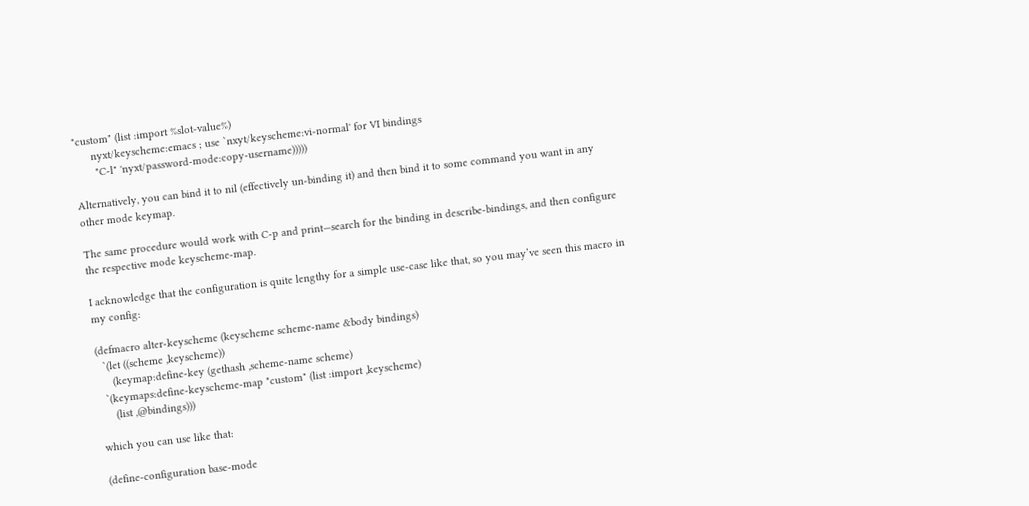"custom" (list :import %slot-value%)
      nyxt/keyscheme:emacs ; use `nxyt/keyscheme:vi-normal' for VI bindings
       "C-l" 'nyxt/password-mode:copy-username)))))

Alternatively, you can bind it to nil (effectively un-binding it) and then bind it to some command you want in any other mode keymap.

The same procedure would work with C-p and print—search for the binding in describe-bindings, and then configure the respective mode keyscheme-map.

I acknowledge that the configuration is quite lengthy for a simple use-case like that, so you may’ve seen this macro in my config:

(defmacro alter-keyscheme (keyscheme scheme-name &body bindings)
  `(let ((scheme ,keyscheme))
     (keymap:define-key (gethash ,scheme-name scheme)
  `(keymaps:define-keyscheme-map "custom" (list :import ,keyscheme)
     (list ,@bindings)))

which you can use like that:

(define-configuration base-mode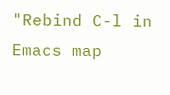"Rebind C-l in Emacs map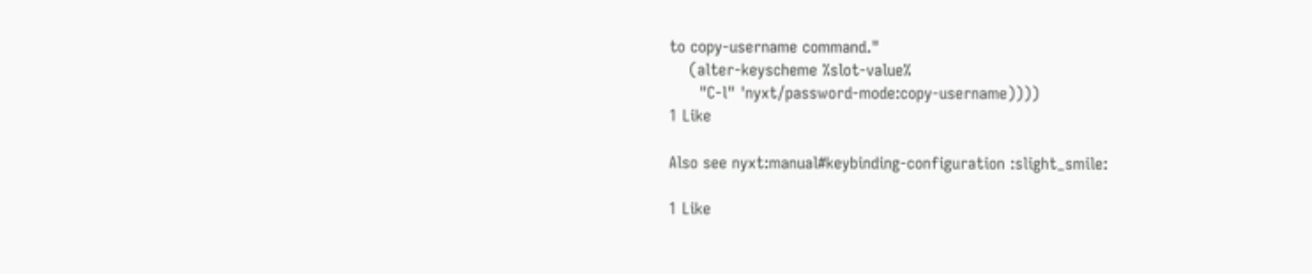to copy-username command."
    (alter-keyscheme %slot-value%
      "C-l" 'nyxt/password-mode:copy-username))))
1 Like

Also see nyxt:manual#keybinding-configuration :slight_smile:

1 Like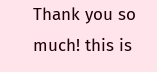Thank you so much! this is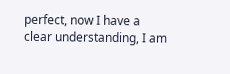perfect, now I have a clear understanding, I am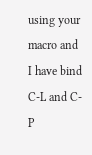using your macro and I have bind C-L and C-P